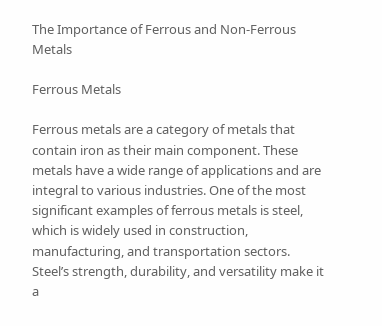The Importance of Ferrous and Non-Ferrous Metals

Ferrous Metals

Ferrous metals are a category of metals that contain iron as their main component. These metals have a wide range of applications and are integral to various industries. One of the most significant examples of ferrous metals is steel, which is widely used in construction, manufacturing, and transportation sectors. Steel’s strength, durability, and versatility make it a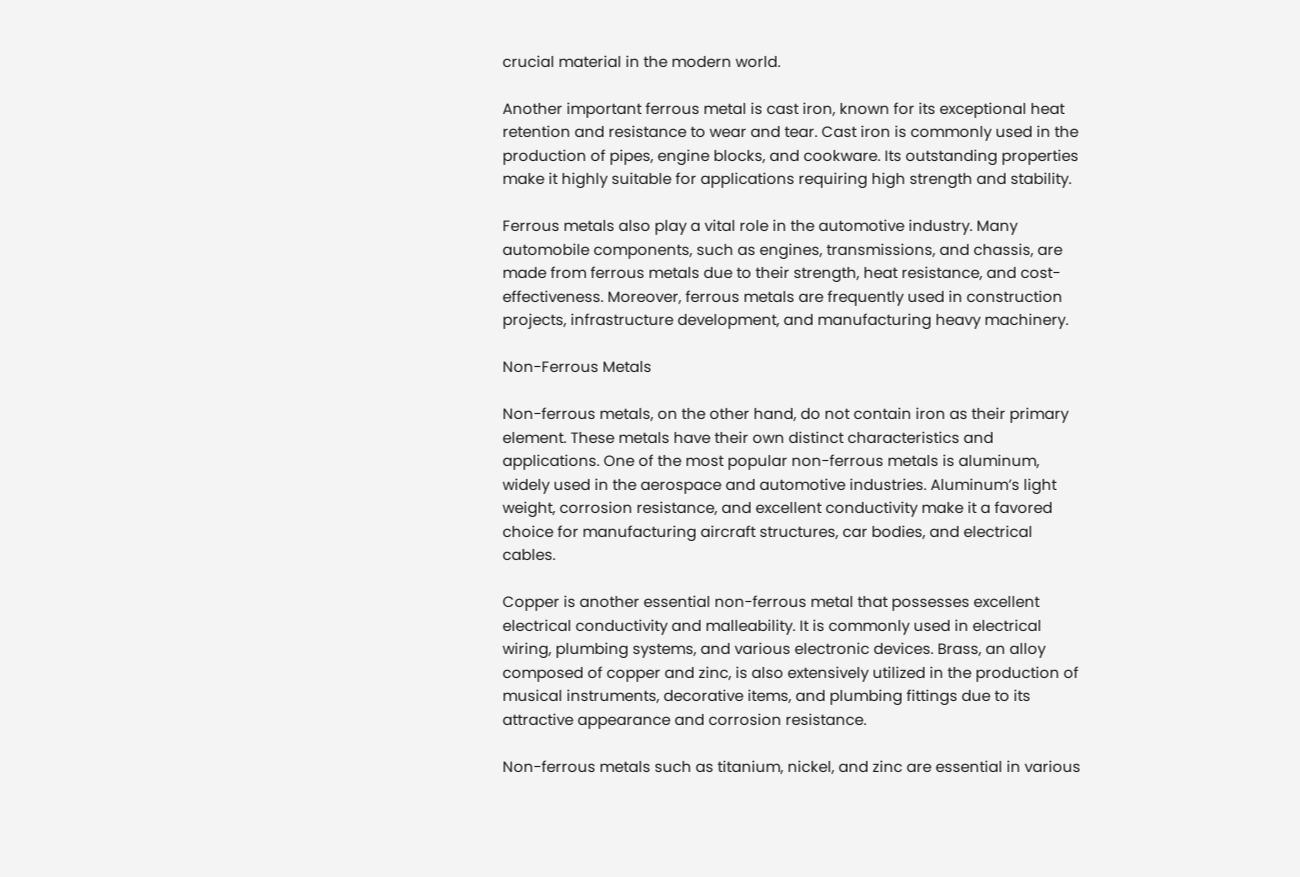crucial material in the modern world.

Another important ferrous metal is cast iron, known for its exceptional heat retention and resistance to wear and tear. Cast iron is commonly used in the production of pipes, engine blocks, and cookware. Its outstanding properties make it highly suitable for applications requiring high strength and stability.

Ferrous metals also play a vital role in the automotive industry. Many automobile components, such as engines, transmissions, and chassis, are made from ferrous metals due to their strength, heat resistance, and cost-effectiveness. Moreover, ferrous metals are frequently used in construction projects, infrastructure development, and manufacturing heavy machinery.

Non-Ferrous Metals

Non-ferrous metals, on the other hand, do not contain iron as their primary element. These metals have their own distinct characteristics and applications. One of the most popular non-ferrous metals is aluminum, widely used in the aerospace and automotive industries. Aluminum’s light weight, corrosion resistance, and excellent conductivity make it a favored choice for manufacturing aircraft structures, car bodies, and electrical cables.

Copper is another essential non-ferrous metal that possesses excellent electrical conductivity and malleability. It is commonly used in electrical wiring, plumbing systems, and various electronic devices. Brass, an alloy composed of copper and zinc, is also extensively utilized in the production of musical instruments, decorative items, and plumbing fittings due to its attractive appearance and corrosion resistance.

Non-ferrous metals such as titanium, nickel, and zinc are essential in various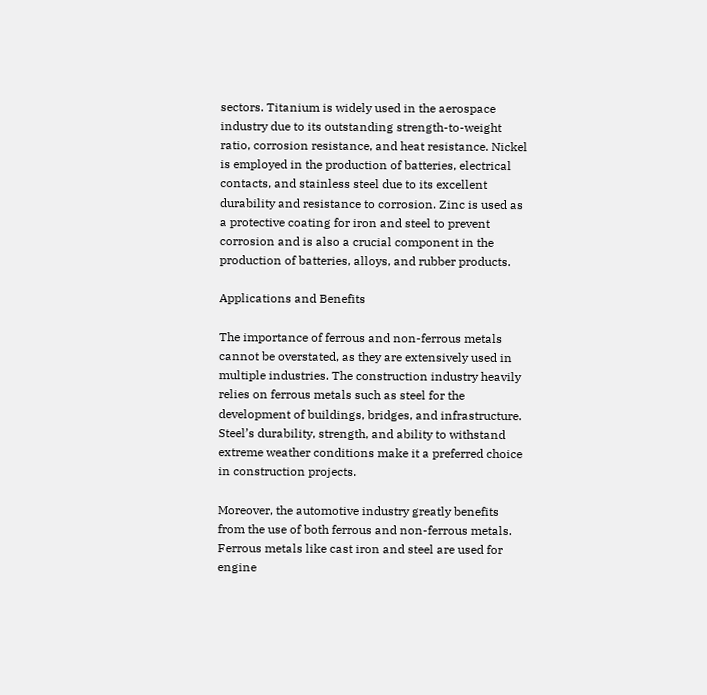sectors. Titanium is widely used in the aerospace industry due to its outstanding strength-to-weight ratio, corrosion resistance, and heat resistance. Nickel is employed in the production of batteries, electrical contacts, and stainless steel due to its excellent durability and resistance to corrosion. Zinc is used as a protective coating for iron and steel to prevent corrosion and is also a crucial component in the production of batteries, alloys, and rubber products.

Applications and Benefits

The importance of ferrous and non-ferrous metals cannot be overstated, as they are extensively used in multiple industries. The construction industry heavily relies on ferrous metals such as steel for the development of buildings, bridges, and infrastructure. Steel’s durability, strength, and ability to withstand extreme weather conditions make it a preferred choice in construction projects.

Moreover, the automotive industry greatly benefits from the use of both ferrous and non-ferrous metals. Ferrous metals like cast iron and steel are used for engine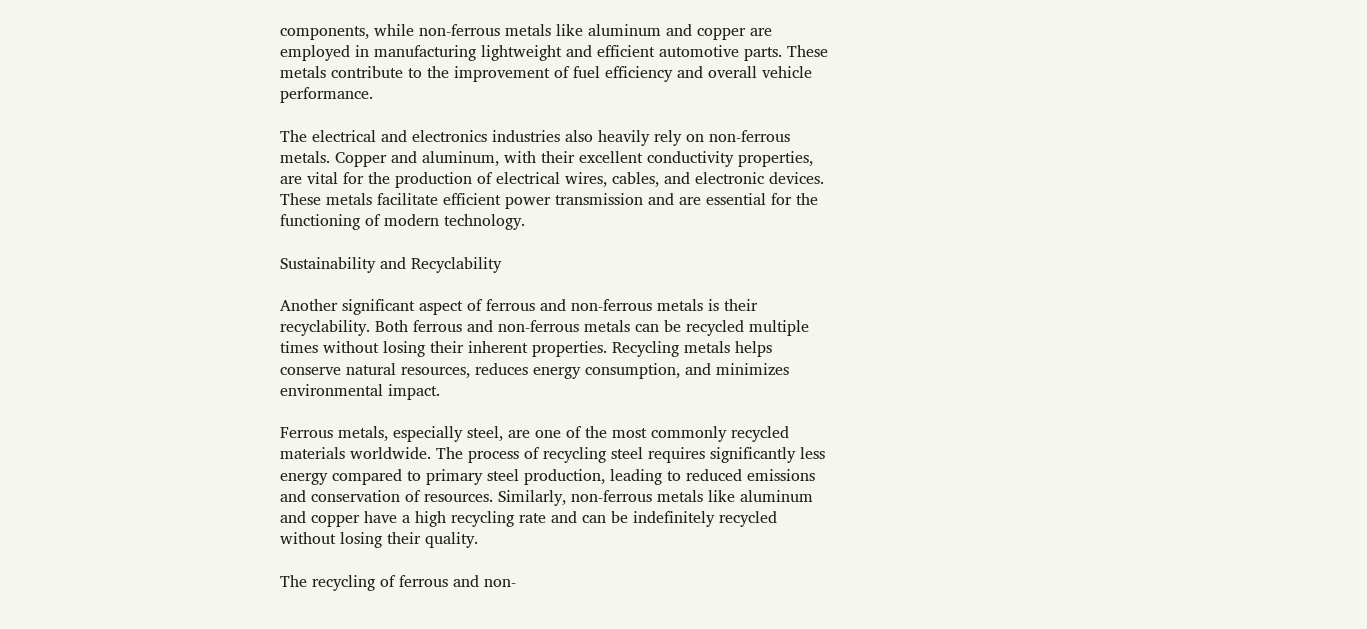components, while non-ferrous metals like aluminum and copper are employed in manufacturing lightweight and efficient automotive parts. These metals contribute to the improvement of fuel efficiency and overall vehicle performance.

The electrical and electronics industries also heavily rely on non-ferrous metals. Copper and aluminum, with their excellent conductivity properties, are vital for the production of electrical wires, cables, and electronic devices. These metals facilitate efficient power transmission and are essential for the functioning of modern technology.

Sustainability and Recyclability

Another significant aspect of ferrous and non-ferrous metals is their recyclability. Both ferrous and non-ferrous metals can be recycled multiple times without losing their inherent properties. Recycling metals helps conserve natural resources, reduces energy consumption, and minimizes environmental impact.

Ferrous metals, especially steel, are one of the most commonly recycled materials worldwide. The process of recycling steel requires significantly less energy compared to primary steel production, leading to reduced emissions and conservation of resources. Similarly, non-ferrous metals like aluminum and copper have a high recycling rate and can be indefinitely recycled without losing their quality.

The recycling of ferrous and non-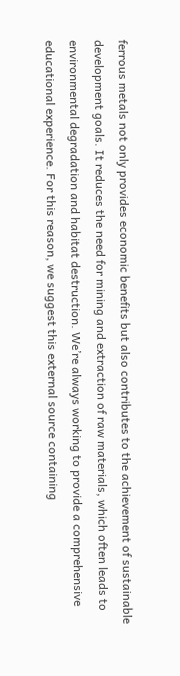ferrous metals not only provides economic benefits but also contributes to the achievement of sustainable development goals. It reduces the need for mining and extraction of raw materials, which often leads to environmental degradation and habitat destruction. We’re always working to provide a comprehensive educational experience. For this reason, we suggest this external source containing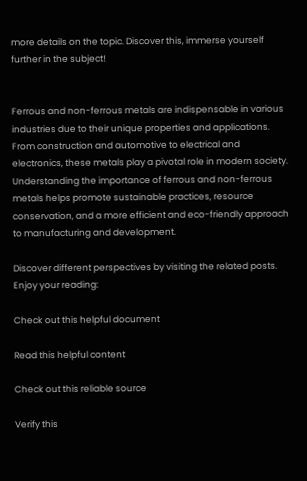more details on the topic. Discover this, immerse yourself further in the subject!


Ferrous and non-ferrous metals are indispensable in various industries due to their unique properties and applications. From construction and automotive to electrical and electronics, these metals play a pivotal role in modern society. Understanding the importance of ferrous and non-ferrous metals helps promote sustainable practices, resource conservation, and a more efficient and eco-friendly approach to manufacturing and development.

Discover different perspectives by visiting the related posts. Enjoy your reading:

Check out this helpful document

Read this helpful content

Check out this reliable source

Verify this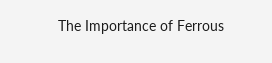The Importance of Ferrous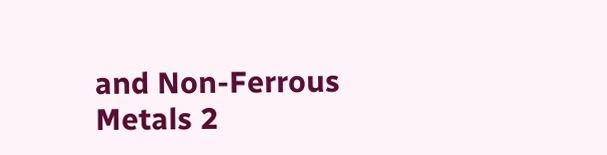and Non-Ferrous Metals 2